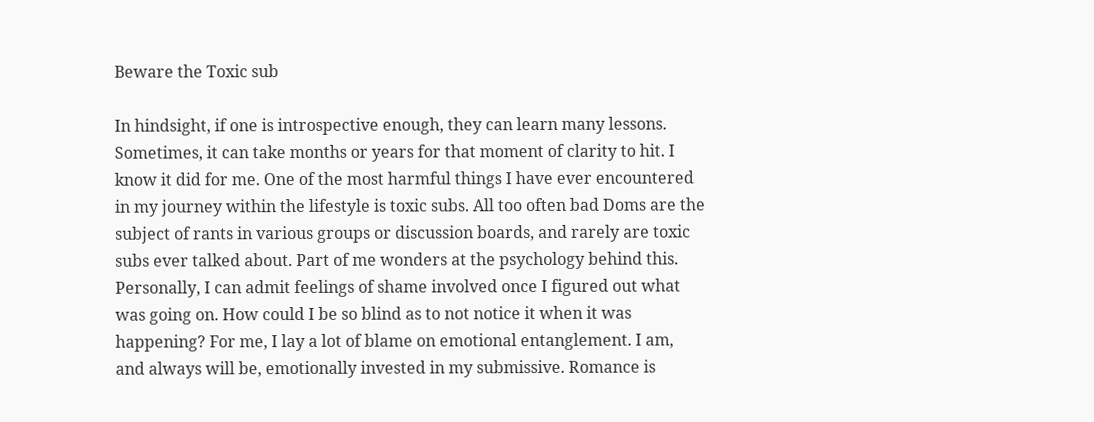Beware the Toxic sub

In hindsight, if one is introspective enough, they can learn many lessons. Sometimes, it can take months or years for that moment of clarity to hit. I know it did for me. One of the most harmful things I have ever encountered in my journey within the lifestyle is toxic subs. All too often bad Doms are the subject of rants in various groups or discussion boards, and rarely are toxic subs ever talked about. Part of me wonders at the psychology behind this. Personally, I can admit feelings of shame involved once I figured out what was going on. How could I be so blind as to not notice it when it was happening? For me, I lay a lot of blame on emotional entanglement. I am, and always will be, emotionally invested in my submissive. Romance is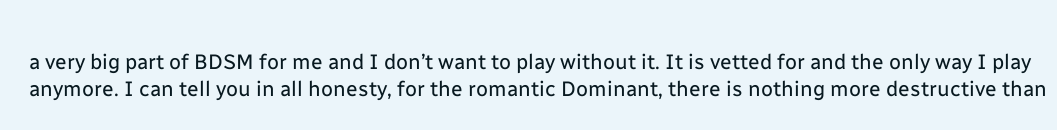a very big part of BDSM for me and I don’t want to play without it. It is vetted for and the only way I play anymore. I can tell you in all honesty, for the romantic Dominant, there is nothing more destructive than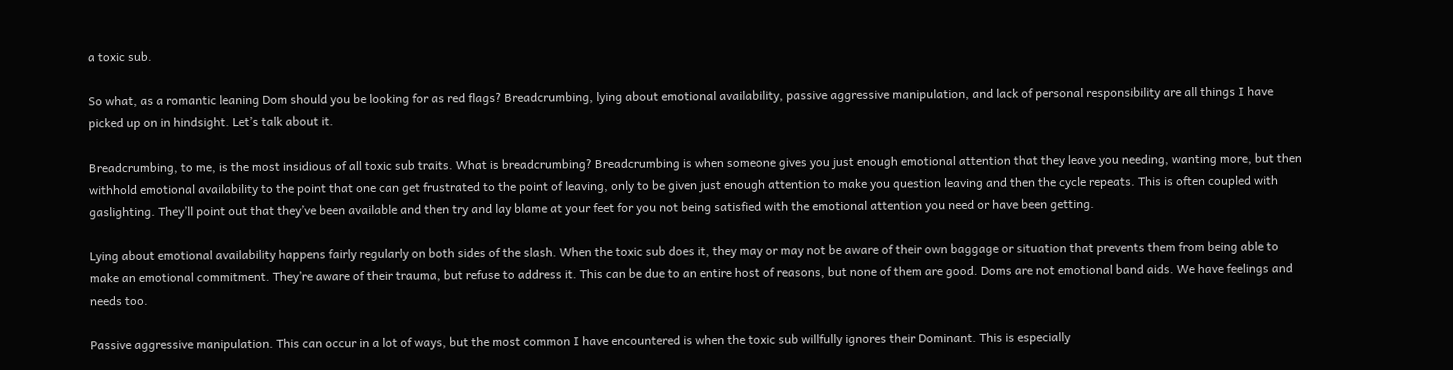a toxic sub.

So what, as a romantic leaning Dom should you be looking for as red flags? Breadcrumbing, lying about emotional availability, passive aggressive manipulation, and lack of personal responsibility are all things I have picked up on in hindsight. Let’s talk about it.

Breadcrumbing, to me, is the most insidious of all toxic sub traits. What is breadcrumbing? Breadcrumbing is when someone gives you just enough emotional attention that they leave you needing, wanting more, but then withhold emotional availability to the point that one can get frustrated to the point of leaving, only to be given just enough attention to make you question leaving and then the cycle repeats. This is often coupled with gaslighting. They’ll point out that they’ve been available and then try and lay blame at your feet for you not being satisfied with the emotional attention you need or have been getting.

Lying about emotional availability happens fairly regularly on both sides of the slash. When the toxic sub does it, they may or may not be aware of their own baggage or situation that prevents them from being able to make an emotional commitment. They’re aware of their trauma, but refuse to address it. This can be due to an entire host of reasons, but none of them are good. Doms are not emotional band aids. We have feelings and needs too.

Passive aggressive manipulation. This can occur in a lot of ways, but the most common I have encountered is when the toxic sub willfully ignores their Dominant. This is especially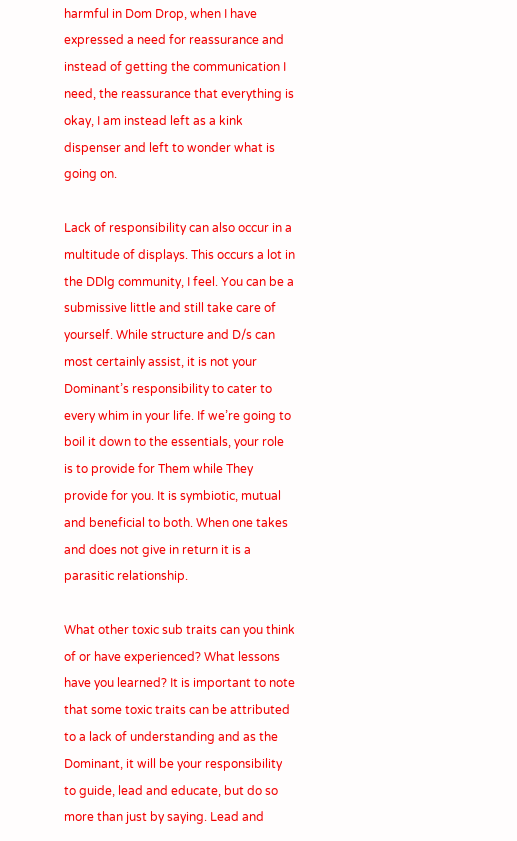harmful in Dom Drop, when I have expressed a need for reassurance and instead of getting the communication I need, the reassurance that everything is okay, I am instead left as a kink dispenser and left to wonder what is going on.

Lack of responsibility can also occur in a multitude of displays. This occurs a lot in the DDlg community, I feel. You can be a submissive little and still take care of yourself. While structure and D/s can most certainly assist, it is not your Dominant’s responsibility to cater to every whim in your life. If we’re going to boil it down to the essentials, your role is to provide for Them while They provide for you. It is symbiotic, mutual and beneficial to both. When one takes and does not give in return it is a parasitic relationship.

What other toxic sub traits can you think of or have experienced? What lessons have you learned? It is important to note that some toxic traits can be attributed to a lack of understanding and as the Dominant, it will be your responsibility to guide, lead and educate, but do so more than just by saying. Lead and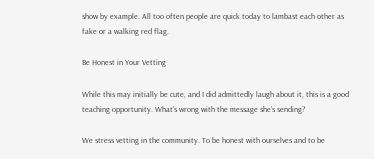show by example. All too often people are quick today to lambast each other as fake or a walking red flag.

Be Honest in Your Vetting

While this may initially be cute, and I did admittedly laugh about it, this is a good teaching opportunity. What’s wrong with the message she’s sending?

We stress vetting in the community. To be honest with ourselves and to be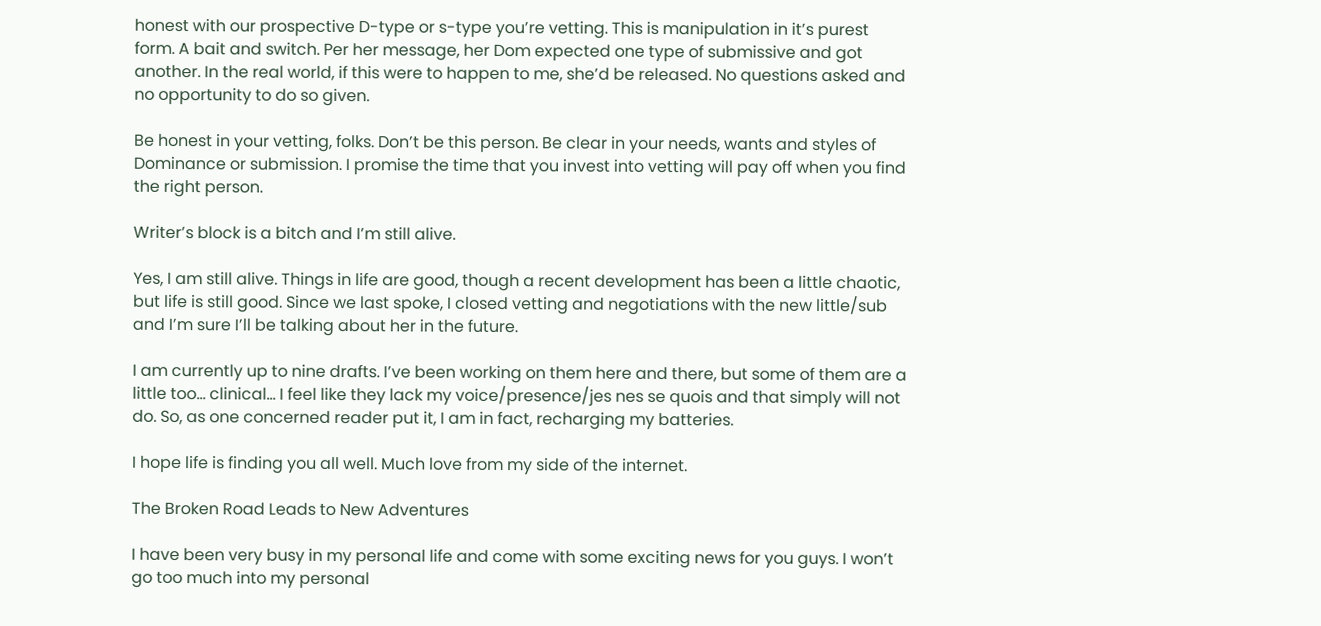honest with our prospective D-type or s-type you’re vetting. This is manipulation in it’s purest form. A bait and switch. Per her message, her Dom expected one type of submissive and got another. In the real world, if this were to happen to me, she’d be released. No questions asked and no opportunity to do so given.

Be honest in your vetting, folks. Don’t be this person. Be clear in your needs, wants and styles of Dominance or submission. I promise the time that you invest into vetting will pay off when you find the right person.

Writer’s block is a bitch and I’m still alive.

Yes, I am still alive. Things in life are good, though a recent development has been a little chaotic, but life is still good. Since we last spoke, I closed vetting and negotiations with the new little/sub and I’m sure I’ll be talking about her in the future.

I am currently up to nine drafts. I’ve been working on them here and there, but some of them are a little too… clinical… I feel like they lack my voice/presence/jes nes se quois and that simply will not do. So, as one concerned reader put it, I am in fact, recharging my batteries.

I hope life is finding you all well. Much love from my side of the internet.

The Broken Road Leads to New Adventures

I have been very busy in my personal life and come with some exciting news for you guys. I won’t go too much into my personal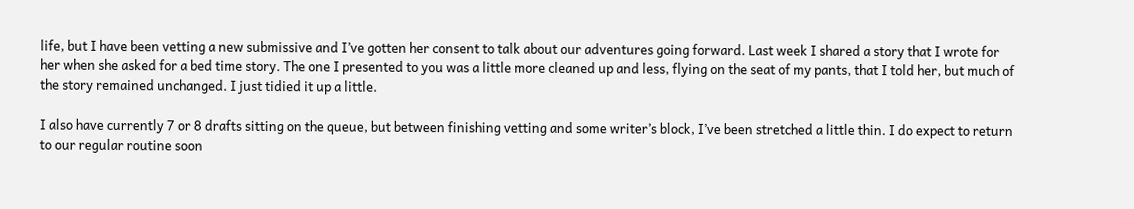life, but I have been vetting a new submissive and I’ve gotten her consent to talk about our adventures going forward. Last week I shared a story that I wrote for her when she asked for a bed time story. The one I presented to you was a little more cleaned up and less, flying on the seat of my pants, that I told her, but much of the story remained unchanged. I just tidied it up a little.

I also have currently 7 or 8 drafts sitting on the queue, but between finishing vetting and some writer’s block, I’ve been stretched a little thin. I do expect to return to our regular routine soon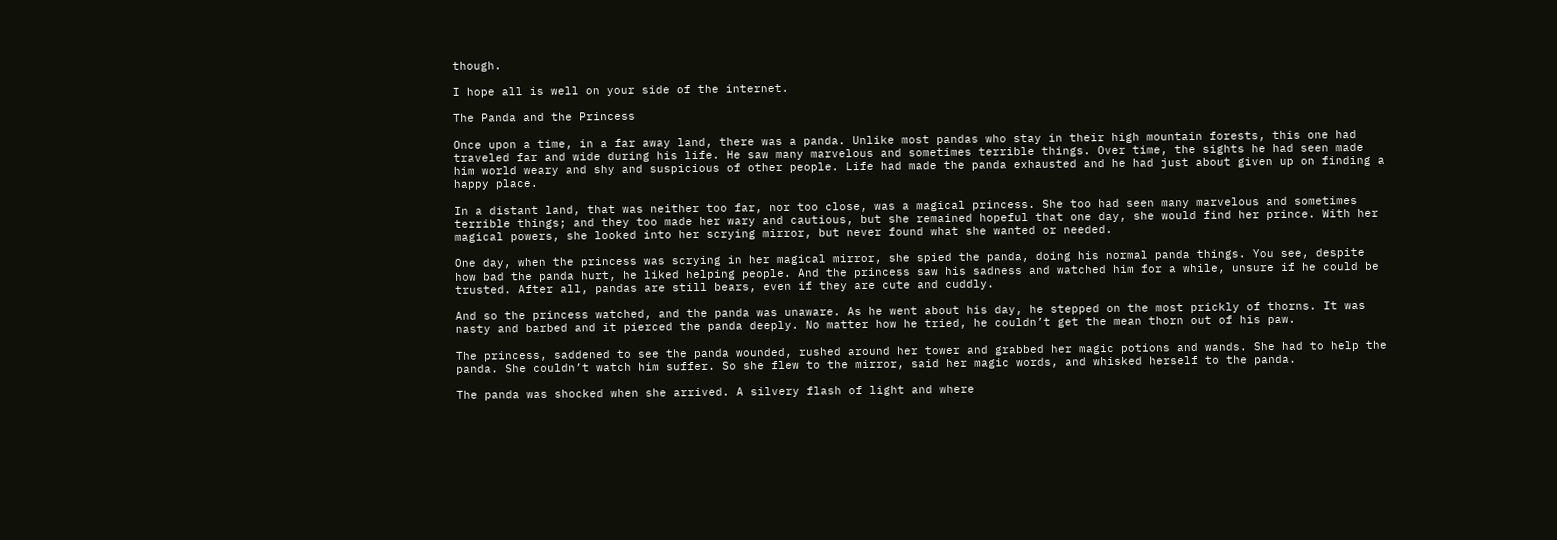though.

I hope all is well on your side of the internet.

The Panda and the Princess

Once upon a time, in a far away land, there was a panda. Unlike most pandas who stay in their high mountain forests, this one had traveled far and wide during his life. He saw many marvelous and sometimes terrible things. Over time, the sights he had seen made him world weary and shy and suspicious of other people. Life had made the panda exhausted and he had just about given up on finding a happy place.

In a distant land, that was neither too far, nor too close, was a magical princess. She too had seen many marvelous and sometimes terrible things; and they too made her wary and cautious, but she remained hopeful that one day, she would find her prince. With her magical powers, she looked into her scrying mirror, but never found what she wanted or needed.

One day, when the princess was scrying in her magical mirror, she spied the panda, doing his normal panda things. You see, despite how bad the panda hurt, he liked helping people. And the princess saw his sadness and watched him for a while, unsure if he could be trusted. After all, pandas are still bears, even if they are cute and cuddly.

And so the princess watched, and the panda was unaware. As he went about his day, he stepped on the most prickly of thorns. It was nasty and barbed and it pierced the panda deeply. No matter how he tried, he couldn’t get the mean thorn out of his paw.

The princess, saddened to see the panda wounded, rushed around her tower and grabbed her magic potions and wands. She had to help the panda. She couldn’t watch him suffer. So she flew to the mirror, said her magic words, and whisked herself to the panda.

The panda was shocked when she arrived. A silvery flash of light and where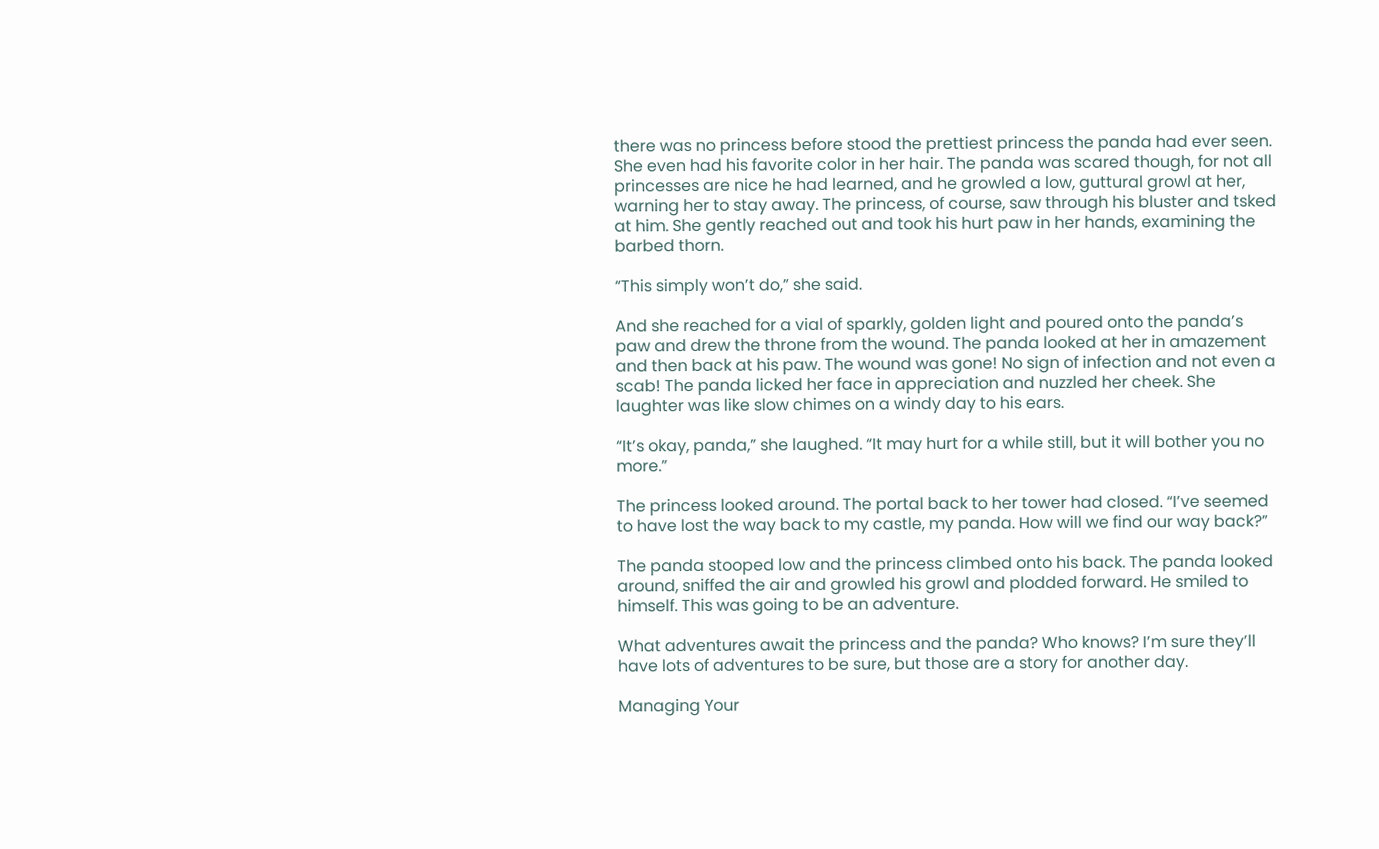there was no princess before stood the prettiest princess the panda had ever seen. She even had his favorite color in her hair. The panda was scared though, for not all princesses are nice he had learned, and he growled a low, guttural growl at her, warning her to stay away. The princess, of course, saw through his bluster and tsked at him. She gently reached out and took his hurt paw in her hands, examining the barbed thorn.

“This simply won’t do,” she said.

And she reached for a vial of sparkly, golden light and poured onto the panda’s paw and drew the throne from the wound. The panda looked at her in amazement and then back at his paw. The wound was gone! No sign of infection and not even a scab! The panda licked her face in appreciation and nuzzled her cheek. She laughter was like slow chimes on a windy day to his ears.

“It’s okay, panda,” she laughed. “It may hurt for a while still, but it will bother you no more.”

The princess looked around. The portal back to her tower had closed. “I’ve seemed to have lost the way back to my castle, my panda. How will we find our way back?”

The panda stooped low and the princess climbed onto his back. The panda looked around, sniffed the air and growled his growl and plodded forward. He smiled to himself. This was going to be an adventure.

What adventures await the princess and the panda? Who knows? I’m sure they’ll have lots of adventures to be sure, but those are a story for another day.

Managing Your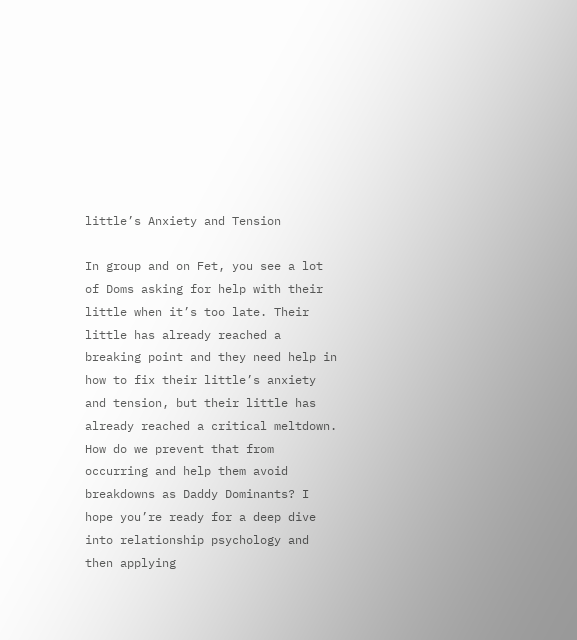little’s Anxiety and Tension

In group and on Fet, you see a lot of Doms asking for help with their little when it’s too late. Their little has already reached a breaking point and they need help in how to fix their little’s anxiety and tension, but their little has already reached a critical meltdown. How do we prevent that from occurring and help them avoid breakdowns as Daddy Dominants? I hope you’re ready for a deep dive into relationship psychology and then applying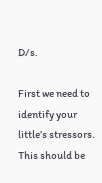D/s.

First we need to identify your little’s stressors. This should be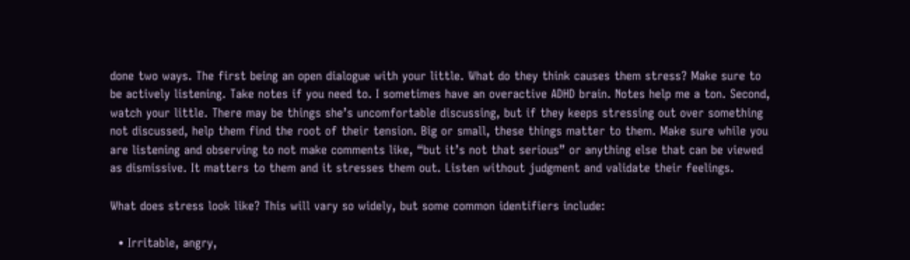done two ways. The first being an open dialogue with your little. What do they think causes them stress? Make sure to be actively listening. Take notes if you need to. I sometimes have an overactive ADHD brain. Notes help me a ton. Second, watch your little. There may be things she’s uncomfortable discussing, but if they keeps stressing out over something not discussed, help them find the root of their tension. Big or small, these things matter to them. Make sure while you are listening and observing to not make comments like, “but it’s not that serious” or anything else that can be viewed as dismissive. It matters to them and it stresses them out. Listen without judgment and validate their feelings.

What does stress look like? This will vary so widely, but some common identifiers include:

  • Irritable, angry,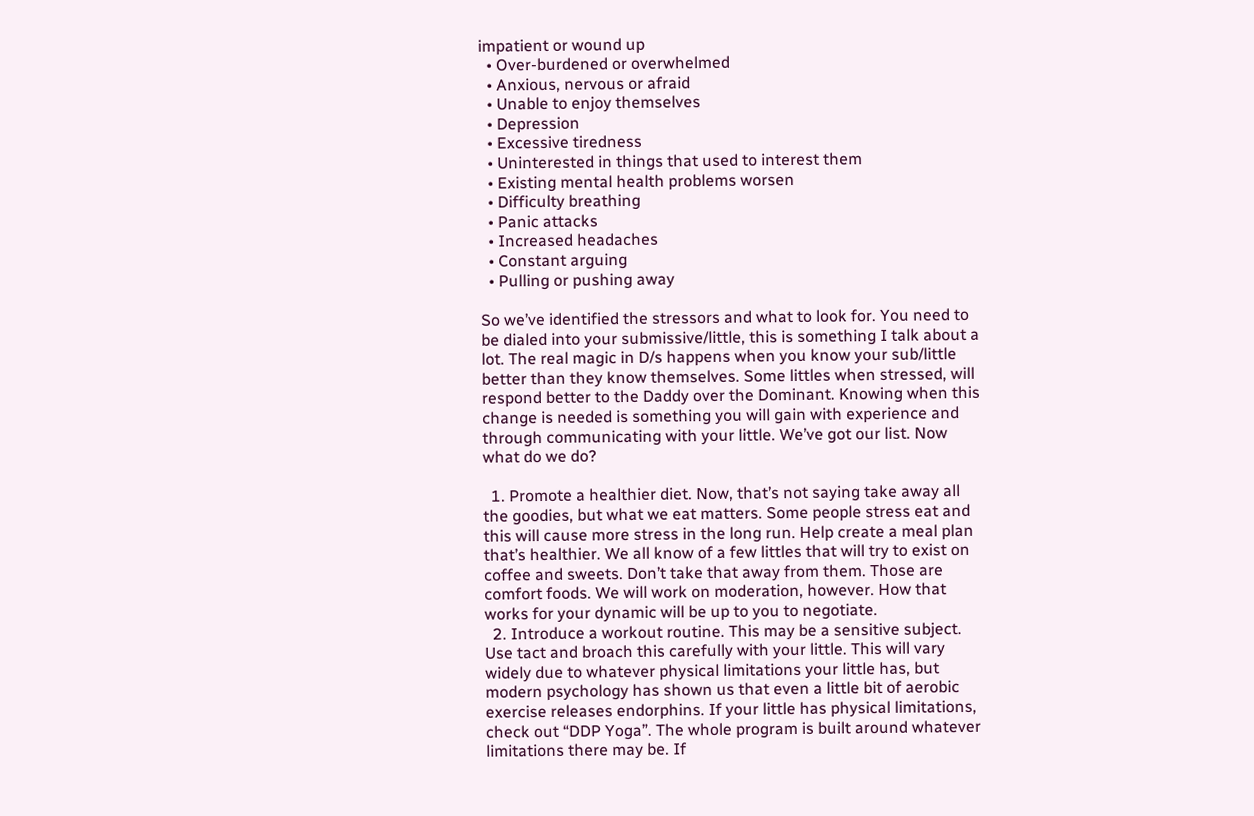impatient or wound up
  • Over-burdened or overwhelmed
  • Anxious, nervous or afraid
  • Unable to enjoy themselves
  • Depression
  • Excessive tiredness
  • Uninterested in things that used to interest them
  • Existing mental health problems worsen
  • Difficulty breathing
  • Panic attacks
  • Increased headaches
  • Constant arguing
  • Pulling or pushing away

So we’ve identified the stressors and what to look for. You need to be dialed into your submissive/little, this is something I talk about a lot. The real magic in D/s happens when you know your sub/little better than they know themselves. Some littles when stressed, will respond better to the Daddy over the Dominant. Knowing when this change is needed is something you will gain with experience and through communicating with your little. We’ve got our list. Now what do we do?

  1. Promote a healthier diet. Now, that’s not saying take away all the goodies, but what we eat matters. Some people stress eat and this will cause more stress in the long run. Help create a meal plan that’s healthier. We all know of a few littles that will try to exist on coffee and sweets. Don’t take that away from them. Those are comfort foods. We will work on moderation, however. How that works for your dynamic will be up to you to negotiate.
  2. Introduce a workout routine. This may be a sensitive subject. Use tact and broach this carefully with your little. This will vary widely due to whatever physical limitations your little has, but modern psychology has shown us that even a little bit of aerobic exercise releases endorphins. If your little has physical limitations, check out “DDP Yoga”. The whole program is built around whatever limitations there may be. If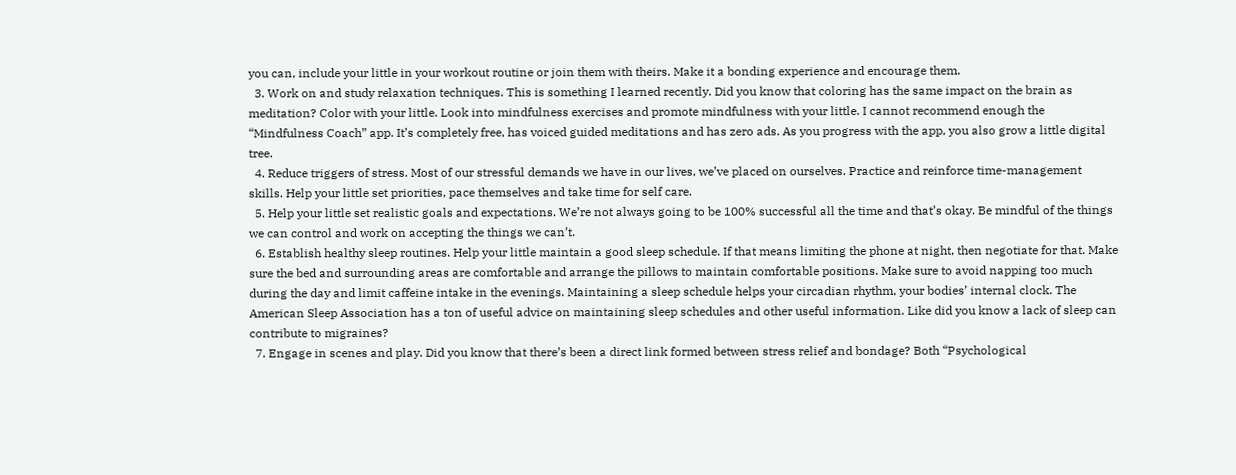you can, include your little in your workout routine or join them with theirs. Make it a bonding experience and encourage them.
  3. Work on and study relaxation techniques. This is something I learned recently. Did you know that coloring has the same impact on the brain as meditation? Color with your little. Look into mindfulness exercises and promote mindfulness with your little. I cannot recommend enough the “Mindfulness Coach” app. It’s completely free, has voiced guided meditations and has zero ads. As you progress with the app, you also grow a little digital tree.
  4. Reduce triggers of stress. Most of our stressful demands we have in our lives, we’ve placed on ourselves. Practice and reinforce time-management skills. Help your little set priorities, pace themselves and take time for self care.
  5. Help your little set realistic goals and expectations. We’re not always going to be 100% successful all the time and that’s okay. Be mindful of the things we can control and work on accepting the things we can’t.
  6. Establish healthy sleep routines. Help your little maintain a good sleep schedule. If that means limiting the phone at night, then negotiate for that. Make sure the bed and surrounding areas are comfortable and arrange the pillows to maintain comfortable positions. Make sure to avoid napping too much during the day and limit caffeine intake in the evenings. Maintaining a sleep schedule helps your circadian rhythm, your bodies’ internal clock. The American Sleep Association has a ton of useful advice on maintaining sleep schedules and other useful information. Like did you know a lack of sleep can contribute to migraines?
  7. Engage in scenes and play. Did you know that there’s been a direct link formed between stress relief and bondage? Both “Psychological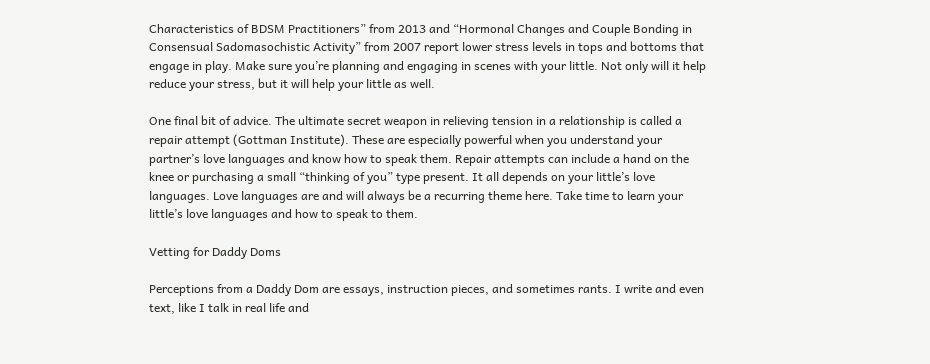Characteristics of BDSM Practitioners” from 2013 and “Hormonal Changes and Couple Bonding in Consensual Sadomasochistic Activity” from 2007 report lower stress levels in tops and bottoms that engage in play. Make sure you’re planning and engaging in scenes with your little. Not only will it help reduce your stress, but it will help your little as well.

One final bit of advice. The ultimate secret weapon in relieving tension in a relationship is called a repair attempt (Gottman Institute). These are especially powerful when you understand your partner’s love languages and know how to speak them. Repair attempts can include a hand on the knee or purchasing a small “thinking of you” type present. It all depends on your little’s love languages. Love languages are and will always be a recurring theme here. Take time to learn your little’s love languages and how to speak to them.

Vetting for Daddy Doms

Perceptions from a Daddy Dom are essays, instruction pieces, and sometimes rants. I write and even text, like I talk in real life and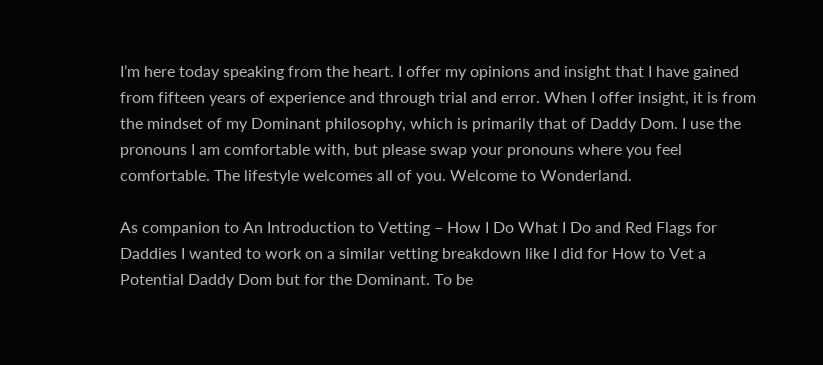I’m here today speaking from the heart. I offer my opinions and insight that I have gained from fifteen years of experience and through trial and error. When I offer insight, it is from the mindset of my Dominant philosophy, which is primarily that of Daddy Dom. I use the pronouns I am comfortable with, but please swap your pronouns where you feel comfortable. The lifestyle welcomes all of you. Welcome to Wonderland.

As companion to An Introduction to Vetting – How I Do What I Do and Red Flags for Daddies I wanted to work on a similar vetting breakdown like I did for How to Vet a Potential Daddy Dom but for the Dominant. To be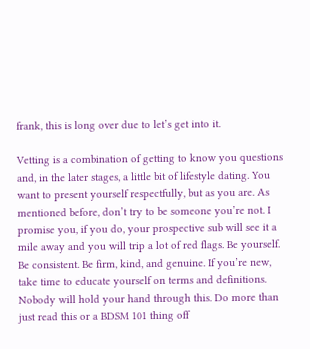frank, this is long over due to let’s get into it.

Vetting is a combination of getting to know you questions and, in the later stages, a little bit of lifestyle dating. You want to present yourself respectfully, but as you are. As mentioned before, don’t try to be someone you’re not. I promise you, if you do, your prospective sub will see it a mile away and you will trip a lot of red flags. Be yourself. Be consistent. Be firm, kind, and genuine. If you’re new, take time to educate yourself on terms and definitions. Nobody will hold your hand through this. Do more than just read this or a BDSM 101 thing off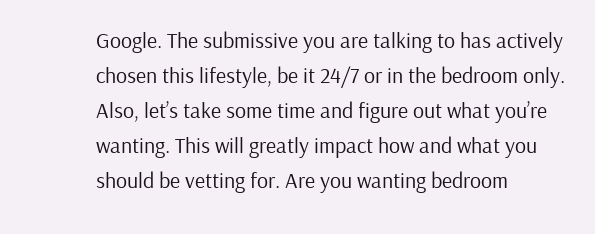Google. The submissive you are talking to has actively chosen this lifestyle, be it 24/7 or in the bedroom only. Also, let’s take some time and figure out what you’re wanting. This will greatly impact how and what you should be vetting for. Are you wanting bedroom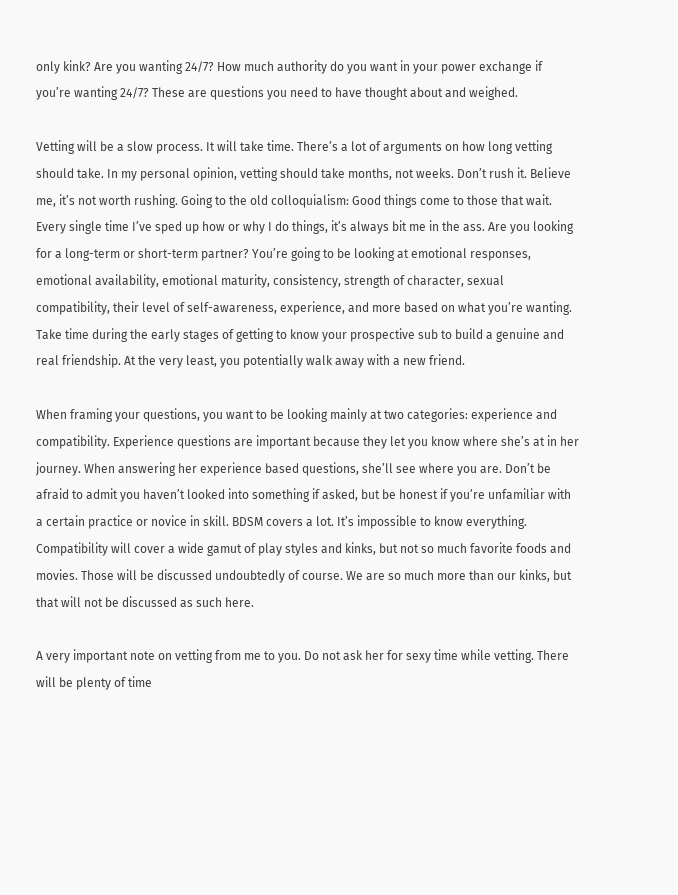only kink? Are you wanting 24/7? How much authority do you want in your power exchange if you’re wanting 24/7? These are questions you need to have thought about and weighed.

Vetting will be a slow process. It will take time. There’s a lot of arguments on how long vetting should take. In my personal opinion, vetting should take months, not weeks. Don’t rush it. Believe me, it’s not worth rushing. Going to the old colloquialism: Good things come to those that wait. Every single time I’ve sped up how or why I do things, it’s always bit me in the ass. Are you looking for a long-term or short-term partner? You’re going to be looking at emotional responses, emotional availability, emotional maturity, consistency, strength of character, sexual compatibility, their level of self-awareness, experience, and more based on what you’re wanting. Take time during the early stages of getting to know your prospective sub to build a genuine and real friendship. At the very least, you potentially walk away with a new friend.

When framing your questions, you want to be looking mainly at two categories: experience and compatibility. Experience questions are important because they let you know where she’s at in her journey. When answering her experience based questions, she’ll see where you are. Don’t be afraid to admit you haven’t looked into something if asked, but be honest if you’re unfamiliar with a certain practice or novice in skill. BDSM covers a lot. It’s impossible to know everything. Compatibility will cover a wide gamut of play styles and kinks, but not so much favorite foods and movies. Those will be discussed undoubtedly of course. We are so much more than our kinks, but that will not be discussed as such here.

A very important note on vetting from me to you. Do not ask her for sexy time while vetting. There will be plenty of time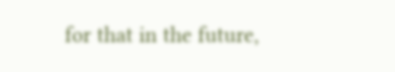for that in the future,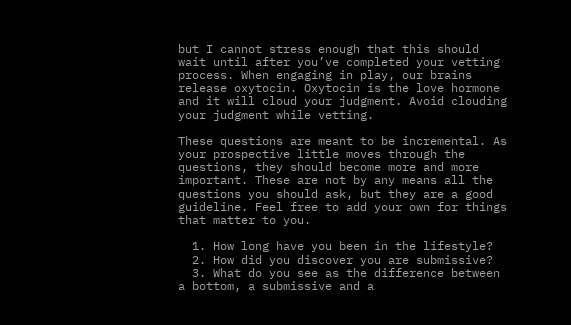but I cannot stress enough that this should wait until after you’ve completed your vetting process. When engaging in play, our brains release oxytocin. Oxytocin is the love hormone and it will cloud your judgment. Avoid clouding your judgment while vetting.

These questions are meant to be incremental. As your prospective little moves through the questions, they should become more and more important. These are not by any means all the questions you should ask, but they are a good guideline. Feel free to add your own for things that matter to you.

  1. How long have you been in the lifestyle?
  2. How did you discover you are submissive?
  3. What do you see as the difference between a bottom, a submissive and a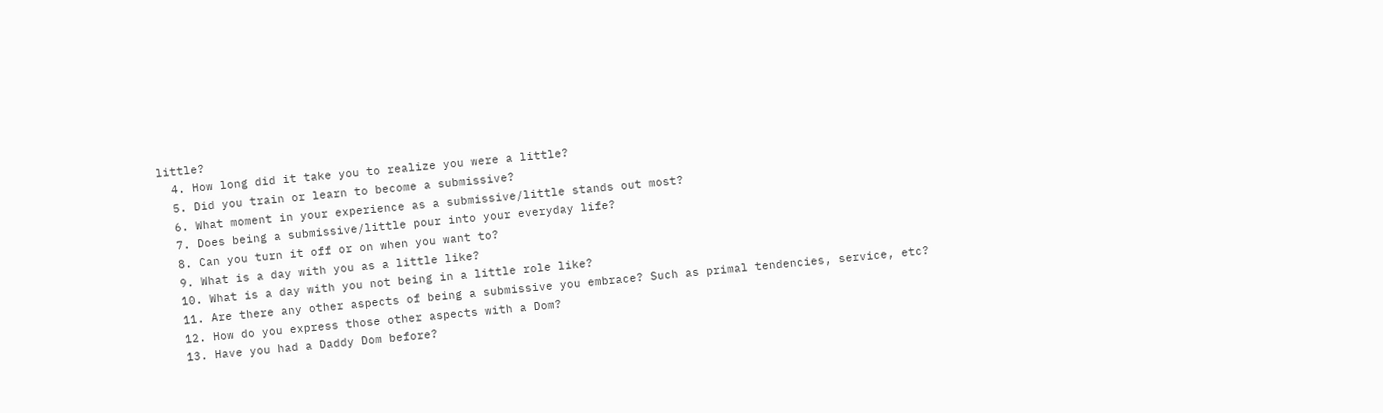little?
  4. How long did it take you to realize you were a little?
  5. Did you train or learn to become a submissive?
  6. What moment in your experience as a submissive/little stands out most?
  7. Does being a submissive/little pour into your everyday life?
  8. Can you turn it off or on when you want to?
  9. What is a day with you as a little like?
  10. What is a day with you not being in a little role like?
  11. Are there any other aspects of being a submissive you embrace? Such as primal tendencies, service, etc?
  12. How do you express those other aspects with a Dom?
  13. Have you had a Daddy Dom before?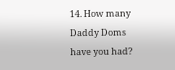14. How many Daddy Doms have you had?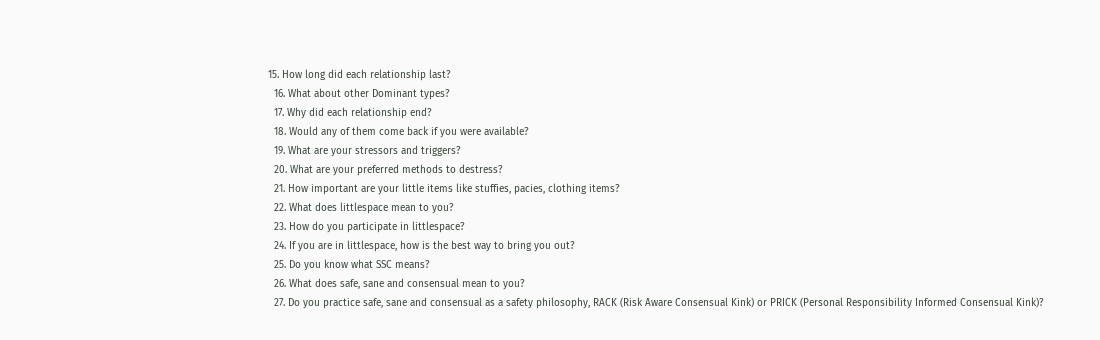15. How long did each relationship last?
  16. What about other Dominant types?
  17. Why did each relationship end?
  18. Would any of them come back if you were available?
  19. What are your stressors and triggers?
  20. What are your preferred methods to destress?
  21. How important are your little items like stuffies, pacies, clothing items?
  22. What does littlespace mean to you?
  23. How do you participate in littlespace?
  24. If you are in littlespace, how is the best way to bring you out?
  25. Do you know what SSC means?
  26. What does safe, sane and consensual mean to you?
  27. Do you practice safe, sane and consensual as a safety philosophy, RACK (Risk Aware Consensual Kink) or PRICK (Personal Responsibility Informed Consensual Kink)?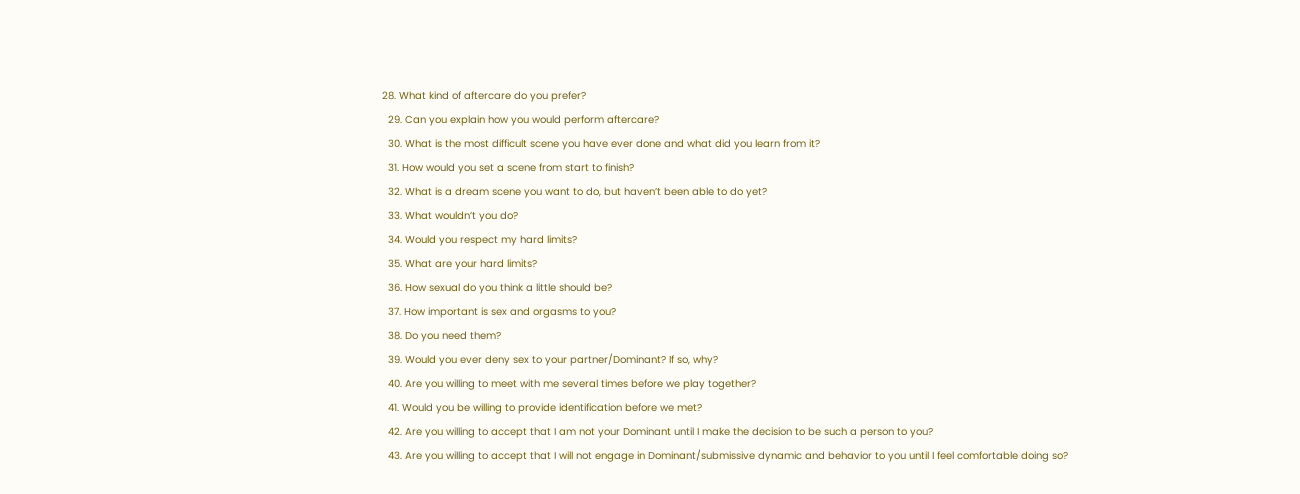28. What kind of aftercare do you prefer?
  29. Can you explain how you would perform aftercare?
  30. What is the most difficult scene you have ever done and what did you learn from it?
  31. How would you set a scene from start to finish?
  32. What is a dream scene you want to do, but haven’t been able to do yet?
  33. What wouldn’t you do?
  34. Would you respect my hard limits?
  35. What are your hard limits?
  36. How sexual do you think a little should be?
  37. How important is sex and orgasms to you?
  38. Do you need them?
  39. Would you ever deny sex to your partner/Dominant? If so, why?
  40. Are you willing to meet with me several times before we play together?
  41. Would you be willing to provide identification before we met?
  42. Are you willing to accept that I am not your Dominant until I make the decision to be such a person to you?
  43. Are you willing to accept that I will not engage in Dominant/submissive dynamic and behavior to you until I feel comfortable doing so?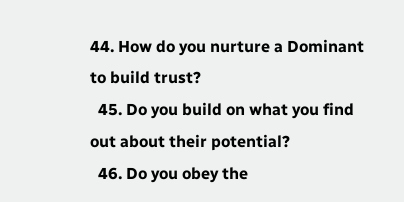44. How do you nurture a Dominant to build trust?
  45. Do you build on what you find out about their potential?
  46. Do you obey the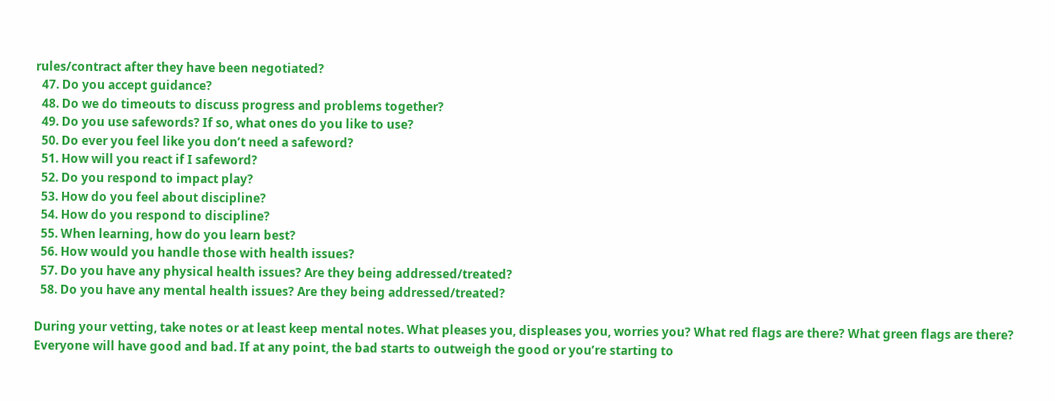rules/contract after they have been negotiated?
  47. Do you accept guidance?
  48. Do we do timeouts to discuss progress and problems together?
  49. Do you use safewords? If so, what ones do you like to use?
  50. Do ever you feel like you don’t need a safeword?
  51. How will you react if I safeword?
  52. Do you respond to impact play?
  53. How do you feel about discipline?
  54. How do you respond to discipline?
  55. When learning, how do you learn best?
  56. How would you handle those with health issues?
  57. Do you have any physical health issues? Are they being addressed/treated?
  58. Do you have any mental health issues? Are they being addressed/treated?

During your vetting, take notes or at least keep mental notes. What pleases you, displeases you, worries you? What red flags are there? What green flags are there? Everyone will have good and bad. If at any point, the bad starts to outweigh the good or you’re starting to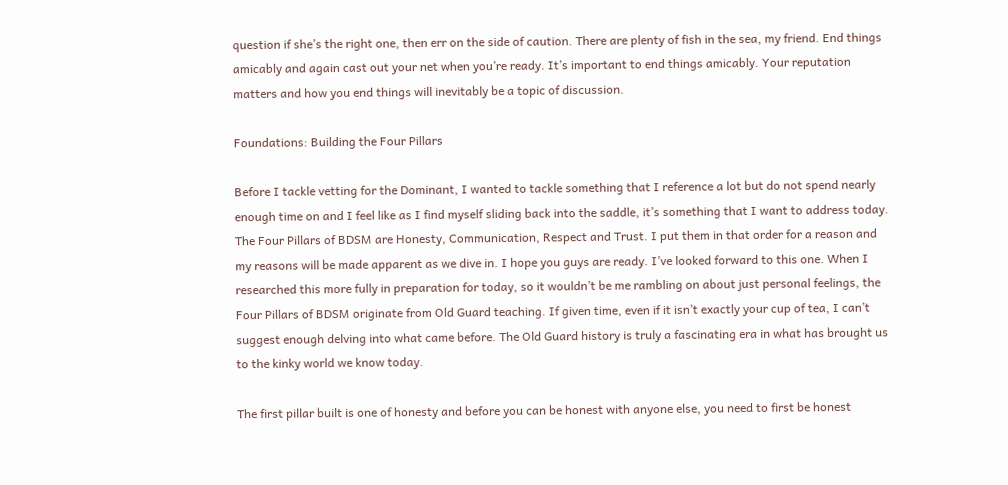question if she’s the right one, then err on the side of caution. There are plenty of fish in the sea, my friend. End things amicably and again cast out your net when you’re ready. It’s important to end things amicably. Your reputation matters and how you end things will inevitably be a topic of discussion.

Foundations: Building the Four Pillars

Before I tackle vetting for the Dominant, I wanted to tackle something that I reference a lot but do not spend nearly enough time on and I feel like as I find myself sliding back into the saddle, it’s something that I want to address today. The Four Pillars of BDSM are Honesty, Communication, Respect and Trust. I put them in that order for a reason and my reasons will be made apparent as we dive in. I hope you guys are ready. I’ve looked forward to this one. When I researched this more fully in preparation for today, so it wouldn’t be me rambling on about just personal feelings, the Four Pillars of BDSM originate from Old Guard teaching. If given time, even if it isn’t exactly your cup of tea, I can’t suggest enough delving into what came before. The Old Guard history is truly a fascinating era in what has brought us to the kinky world we know today.

The first pillar built is one of honesty and before you can be honest with anyone else, you need to first be honest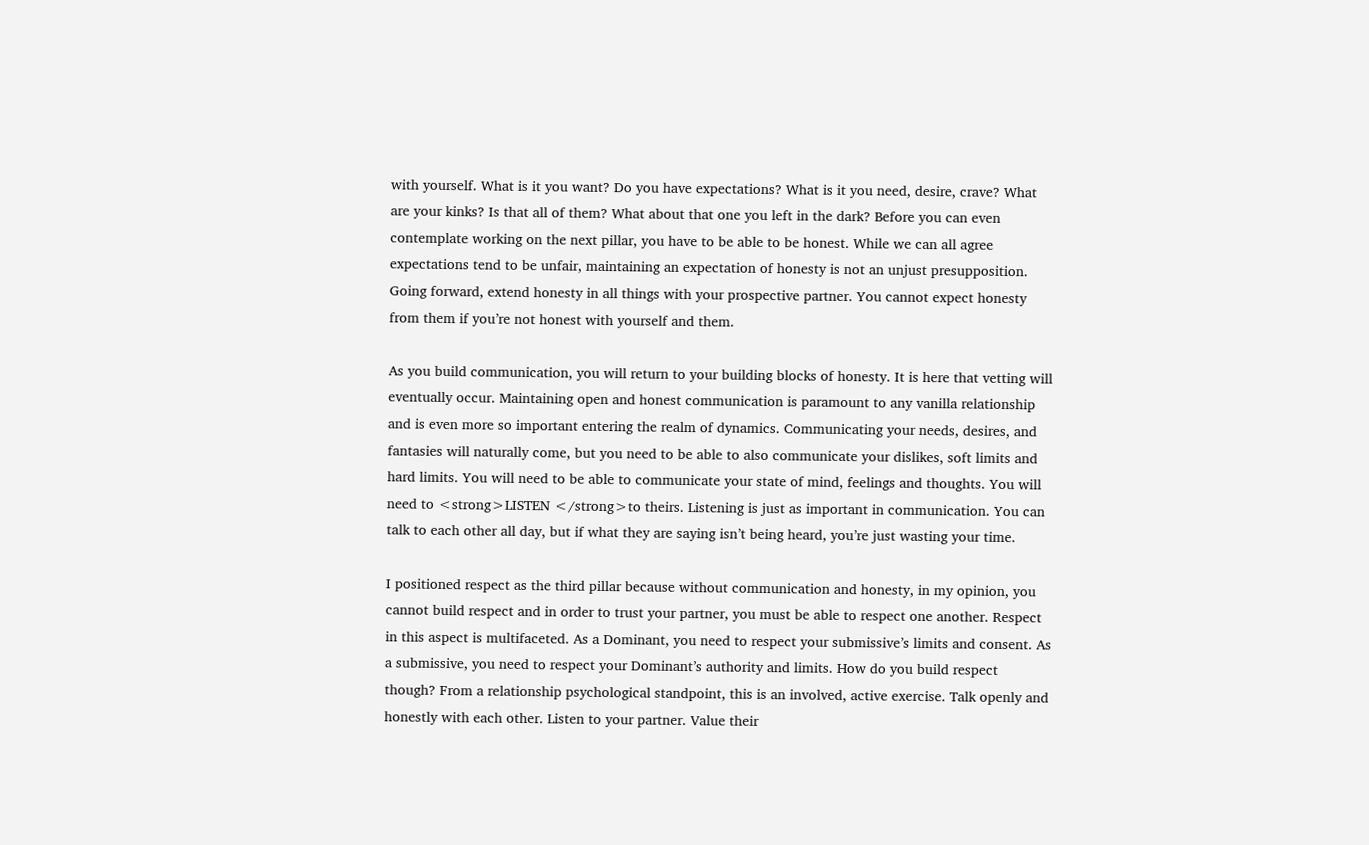with yourself. What is it you want? Do you have expectations? What is it you need, desire, crave? What are your kinks? Is that all of them? What about that one you left in the dark? Before you can even contemplate working on the next pillar, you have to be able to be honest. While we can all agree expectations tend to be unfair, maintaining an expectation of honesty is not an unjust presupposition. Going forward, extend honesty in all things with your prospective partner. You cannot expect honesty from them if you’re not honest with yourself and them.

As you build communication, you will return to your building blocks of honesty. It is here that vetting will eventually occur. Maintaining open and honest communication is paramount to any vanilla relationship and is even more so important entering the realm of dynamics. Communicating your needs, desires, and fantasies will naturally come, but you need to be able to also communicate your dislikes, soft limits and hard limits. You will need to be able to communicate your state of mind, feelings and thoughts. You will need to <strong>LISTEN </strong>to theirs. Listening is just as important in communication. You can talk to each other all day, but if what they are saying isn’t being heard, you’re just wasting your time.

I positioned respect as the third pillar because without communication and honesty, in my opinion, you cannot build respect and in order to trust your partner, you must be able to respect one another. Respect in this aspect is multifaceted. As a Dominant, you need to respect your submissive’s limits and consent. As a submissive, you need to respect your Dominant’s authority and limits. How do you build respect though? From a relationship psychological standpoint, this is an involved, active exercise. Talk openly and honestly with each other. Listen to your partner. Value their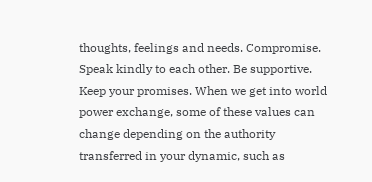thoughts, feelings and needs. Compromise. Speak kindly to each other. Be supportive. Keep your promises. When we get into world power exchange, some of these values can change depending on the authority transferred in your dynamic, such as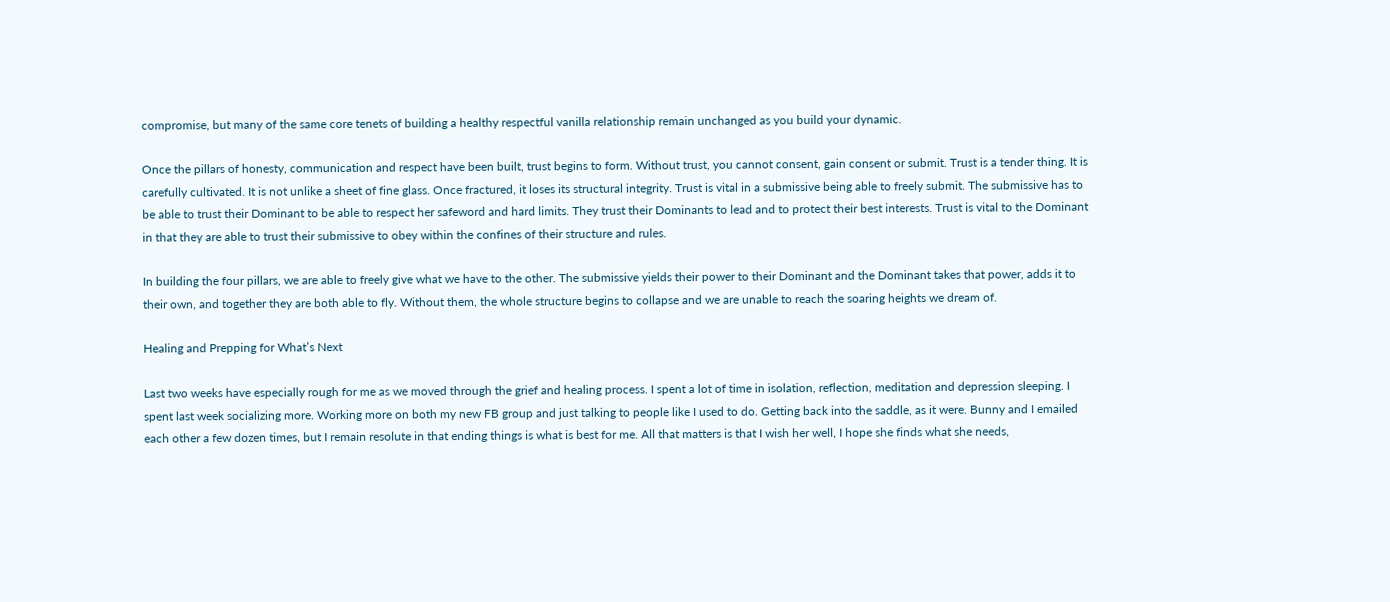compromise, but many of the same core tenets of building a healthy respectful vanilla relationship remain unchanged as you build your dynamic.

Once the pillars of honesty, communication and respect have been built, trust begins to form. Without trust, you cannot consent, gain consent or submit. Trust is a tender thing. It is carefully cultivated. It is not unlike a sheet of fine glass. Once fractured, it loses its structural integrity. Trust is vital in a submissive being able to freely submit. The submissive has to be able to trust their Dominant to be able to respect her safeword and hard limits. They trust their Dominants to lead and to protect their best interests. Trust is vital to the Dominant in that they are able to trust their submissive to obey within the confines of their structure and rules.

In building the four pillars, we are able to freely give what we have to the other. The submissive yields their power to their Dominant and the Dominant takes that power, adds it to their own, and together they are both able to fly. Without them, the whole structure begins to collapse and we are unable to reach the soaring heights we dream of.

Healing and Prepping for What’s Next

Last two weeks have especially rough for me as we moved through the grief and healing process. I spent a lot of time in isolation, reflection, meditation and depression sleeping. I spent last week socializing more. Working more on both my new FB group and just talking to people like I used to do. Getting back into the saddle, as it were. Bunny and I emailed each other a few dozen times, but I remain resolute in that ending things is what is best for me. All that matters is that I wish her well, I hope she finds what she needs,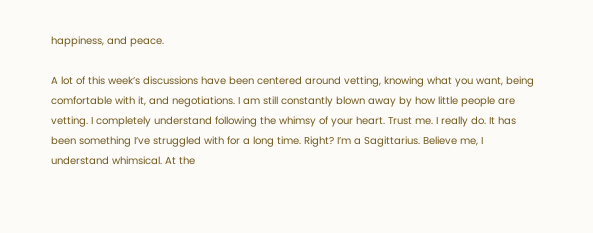happiness, and peace.

A lot of this week’s discussions have been centered around vetting, knowing what you want, being comfortable with it, and negotiations. I am still constantly blown away by how little people are vetting. I completely understand following the whimsy of your heart. Trust me. I really do. It has been something I’ve struggled with for a long time. Right? I’m a Sagittarius. Believe me, I understand whimsical. At the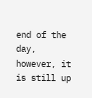end of the day, however, it is still up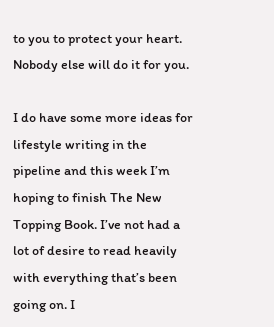to you to protect your heart. Nobody else will do it for you.

I do have some more ideas for lifestyle writing in the pipeline and this week I’m hoping to finish The New Topping Book. I’ve not had a lot of desire to read heavily with everything that’s been going on. I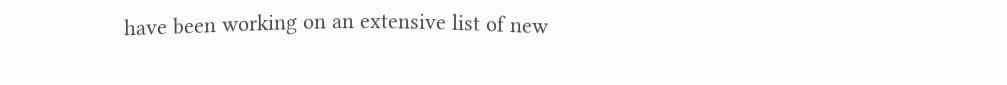have been working on an extensive list of new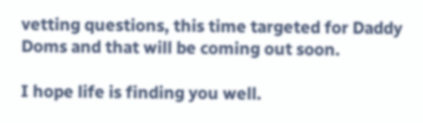vetting questions, this time targeted for Daddy Doms and that will be coming out soon.

I hope life is finding you well.